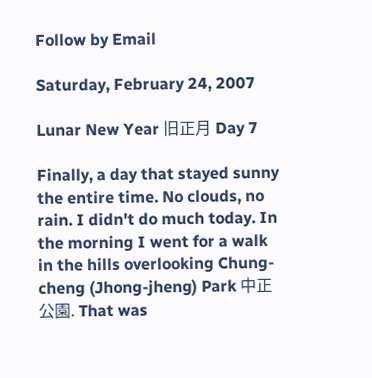Follow by Email

Saturday, February 24, 2007

Lunar New Year 旧正月 Day 7

Finally, a day that stayed sunny the entire time. No clouds, no rain. I didn't do much today. In the morning I went for a walk in the hills overlooking Chung-cheng (Jhong-jheng) Park 中正公園. That was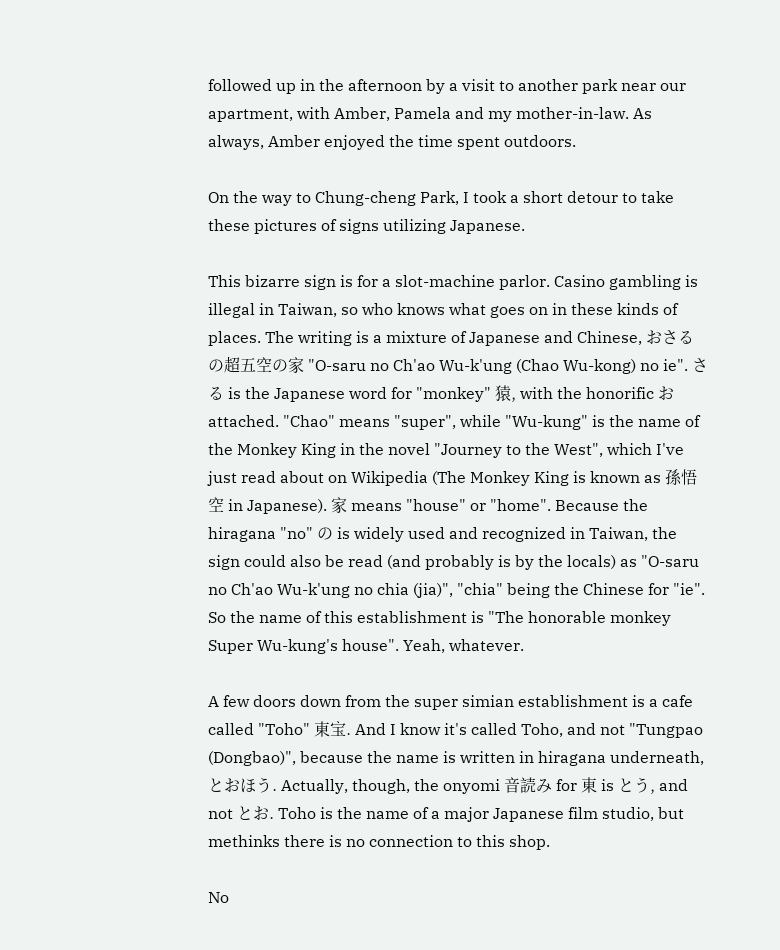followed up in the afternoon by a visit to another park near our apartment, with Amber, Pamela and my mother-in-law. As always, Amber enjoyed the time spent outdoors.

On the way to Chung-cheng Park, I took a short detour to take these pictures of signs utilizing Japanese.

This bizarre sign is for a slot-machine parlor. Casino gambling is illegal in Taiwan, so who knows what goes on in these kinds of places. The writing is a mixture of Japanese and Chinese, おさるの超五空の家 "O-saru no Ch'ao Wu-k'ung (Chao Wu-kong) no ie". さる is the Japanese word for "monkey" 猿, with the honorific お attached. "Chao" means "super", while "Wu-kung" is the name of the Monkey King in the novel "Journey to the West", which I've just read about on Wikipedia (The Monkey King is known as 孫悟空 in Japanese). 家 means "house" or "home". Because the hiragana "no" の is widely used and recognized in Taiwan, the sign could also be read (and probably is by the locals) as "O-saru no Ch'ao Wu-k'ung no chia (jia)", "chia" being the Chinese for "ie". So the name of this establishment is "The honorable monkey Super Wu-kung's house". Yeah, whatever.

A few doors down from the super simian establishment is a cafe called "Toho" 東宝. And I know it's called Toho, and not "Tungpao (Dongbao)", because the name is written in hiragana underneath, とおほう. Actually, though, the onyomi 音読み for 東 is とう, and not とお. Toho is the name of a major Japanese film studio, but methinks there is no connection to this shop.

No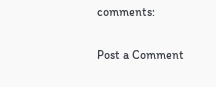comments:

Post a Comment